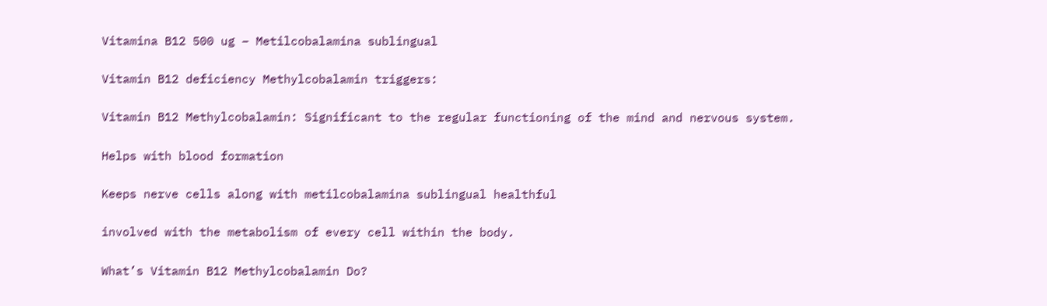Vitamina B12 500 ug – Metilcobalamina sublingual

Vitamin B12 deficiency Methylcobalamin triggers:

Vitamin B12 Methylcobalamin: Significant to the regular functioning of the mind and nervous system.

Helps with blood formation

Keeps nerve cells along with metilcobalamina sublingual healthful

involved with the metabolism of every cell within the body.

What’s Vitamin B12 Methylcobalamin Do?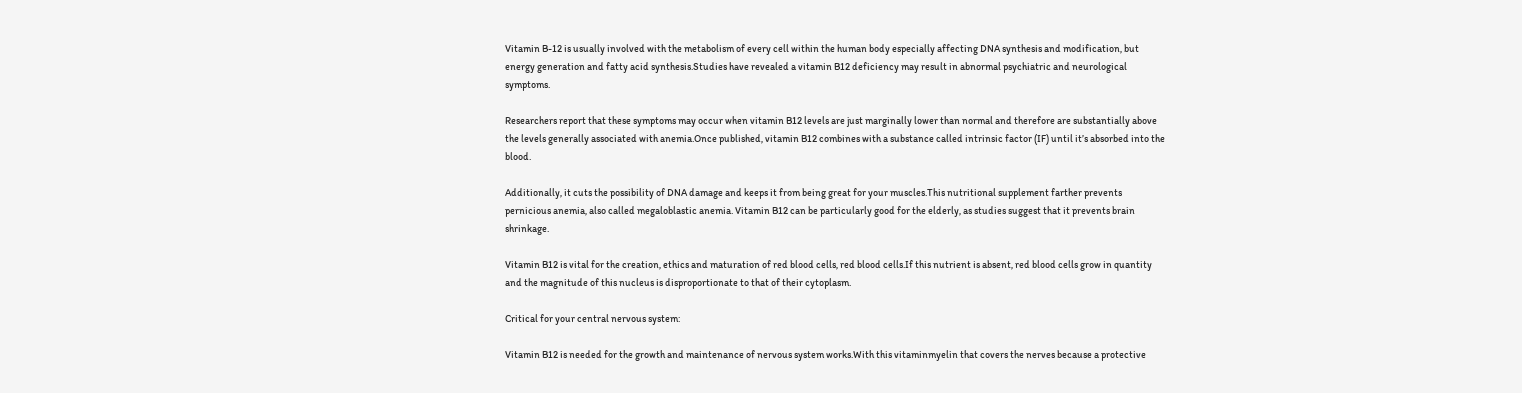Vitamin B-12 is usually involved with the metabolism of every cell within the human body especially affecting DNA synthesis and modification, but energy generation and fatty acid synthesis.Studies have revealed a vitamin B12 deficiency may result in abnormal psychiatric and neurological symptoms.

Researchers report that these symptoms may occur when vitamin B12 levels are just marginally lower than normal and therefore are substantially above the levels generally associated with anemia.Once published, vitamin B12 combines with a substance called intrinsic factor (IF) until it’s absorbed into the blood.

Additionally, it cuts the possibility of DNA damage and keeps it from being great for your muscles.This nutritional supplement farther prevents pernicious anemia, also called megaloblastic anemia. Vitamin B12 can be particularly good for the elderly, as studies suggest that it prevents brain shrinkage.

Vitamin B12 is vital for the creation, ethics and maturation of red blood cells, red blood cells.If this nutrient is absent, red blood cells grow in quantity and the magnitude of this nucleus is disproportionate to that of their cytoplasm.

Critical for your central nervous system:

Vitamin B12 is needed for the growth and maintenance of nervous system works.With this vitaminmyelin that covers the nerves because a protective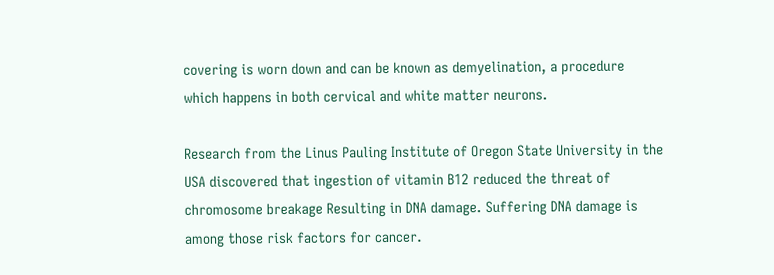covering is worn down and can be known as demyelination, a procedure which happens in both cervical and white matter neurons.

Research from the Linus Pauling Institute of Oregon State University in the USA discovered that ingestion of vitamin B12 reduced the threat of chromosome breakage Resulting in DNA damage. Suffering DNA damage is among those risk factors for cancer.